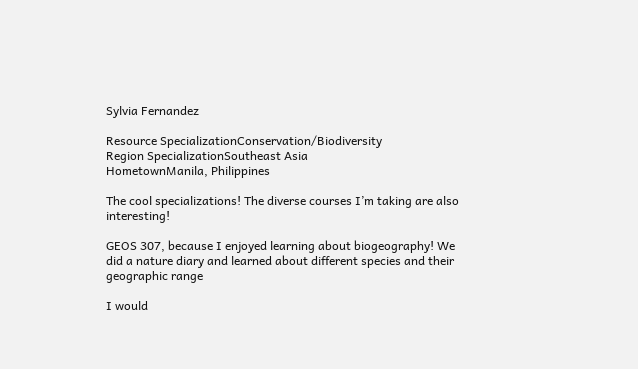Sylvia Fernandez

Resource SpecializationConservation/Biodiversity
Region SpecializationSoutheast Asia
HometownManila, Philippines

The cool specializations! The diverse courses I’m taking are also interesting!

GEOS 307, because I enjoyed learning about biogeography! We did a nature diary and learned about different species and their geographic range

I would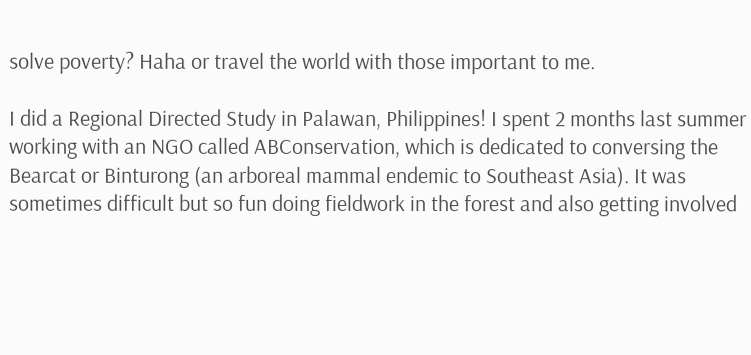solve poverty? Haha or travel the world with those important to me.

I did a Regional Directed Study in Palawan, Philippines! I spent 2 months last summer working with an NGO called ABConservation, which is dedicated to conversing the Bearcat or Binturong (an arboreal mammal endemic to Southeast Asia). It was sometimes difficult but so fun doing fieldwork in the forest and also getting involved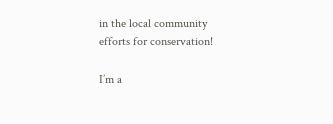in the local community efforts for conservation!

I’m a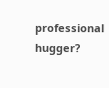professional hugger?